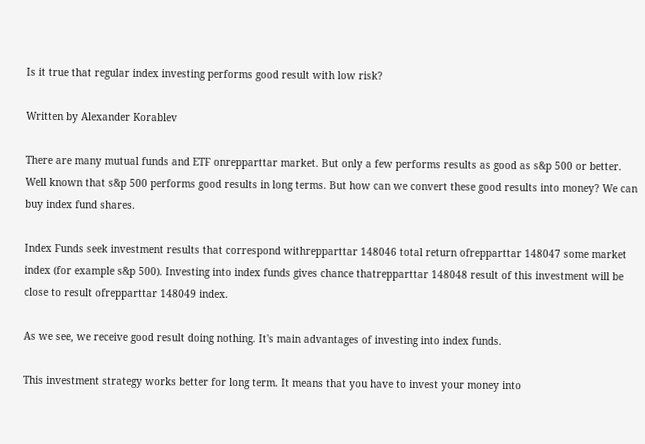Is it true that regular index investing performs good result with low risk?

Written by Alexander Korablev

There are many mutual funds and ETF onrepparttar market. But only a few performs results as good as s&p 500 or better. Well known that s&p 500 performs good results in long terms. But how can we convert these good results into money? We can buy index fund shares.

Index Funds seek investment results that correspond withrepparttar 148046 total return ofrepparttar 148047 some market index (for example s&p 500). Investing into index funds gives chance thatrepparttar 148048 result of this investment will be close to result ofrepparttar 148049 index.

As we see, we receive good result doing nothing. It's main advantages of investing into index funds.

This investment strategy works better for long term. It means that you have to invest your money into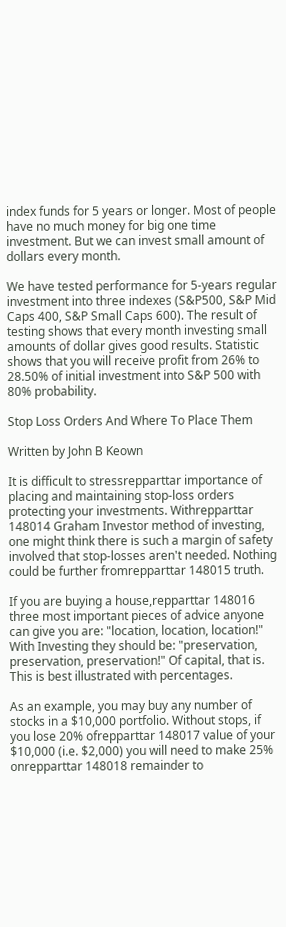index funds for 5 years or longer. Most of people have no much money for big one time investment. But we can invest small amount of dollars every month.

We have tested performance for 5-years regular investment into three indexes (S&P500, S&P Mid Caps 400, S&P Small Caps 600). The result of testing shows that every month investing small amounts of dollar gives good results. Statistic shows that you will receive profit from 26% to 28.50% of initial investment into S&P 500 with 80% probability.

Stop Loss Orders And Where To Place Them

Written by John B Keown

It is difficult to stressrepparttar importance of placing and maintaining stop-loss orders protecting your investments. Withrepparttar 148014 Graham Investor method of investing, one might think there is such a margin of safety involved that stop-losses aren't needed. Nothing could be further fromrepparttar 148015 truth.

If you are buying a house,repparttar 148016 three most important pieces of advice anyone can give you are: "location, location, location!" With Investing they should be: "preservation, preservation, preservation!" Of capital, that is. This is best illustrated with percentages.

As an example, you may buy any number of stocks in a $10,000 portfolio. Without stops, if you lose 20% ofrepparttar 148017 value of your $10,000 (i.e. $2,000) you will need to make 25% onrepparttar 148018 remainder to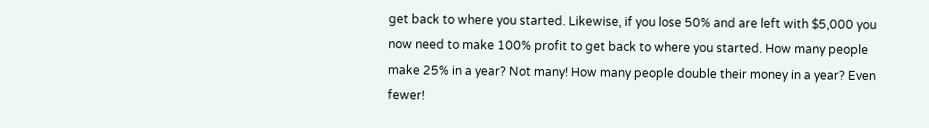get back to where you started. Likewise, if you lose 50% and are left with $5,000 you now need to make 100% profit to get back to where you started. How many people make 25% in a year? Not many! How many people double their money in a year? Even fewer!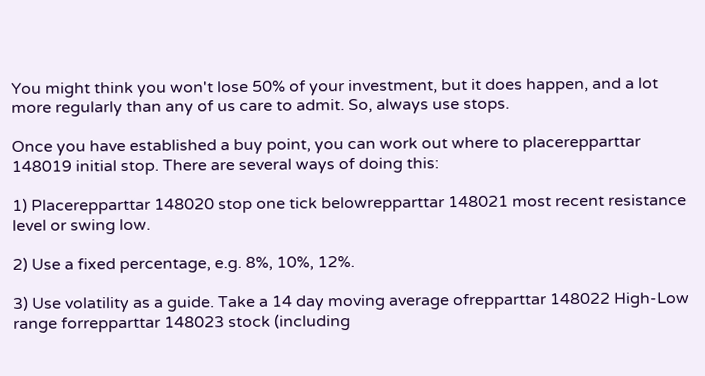You might think you won't lose 50% of your investment, but it does happen, and a lot more regularly than any of us care to admit. So, always use stops.

Once you have established a buy point, you can work out where to placerepparttar 148019 initial stop. There are several ways of doing this:

1) Placerepparttar 148020 stop one tick belowrepparttar 148021 most recent resistance level or swing low.

2) Use a fixed percentage, e.g. 8%, 10%, 12%.

3) Use volatility as a guide. Take a 14 day moving average ofrepparttar 148022 High-Low range forrepparttar 148023 stock (including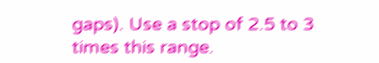gaps). Use a stop of 2.5 to 3 times this range.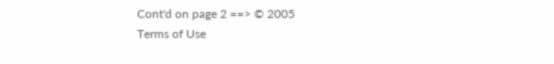Cont'd on page 2 ==> © 2005
Terms of Use